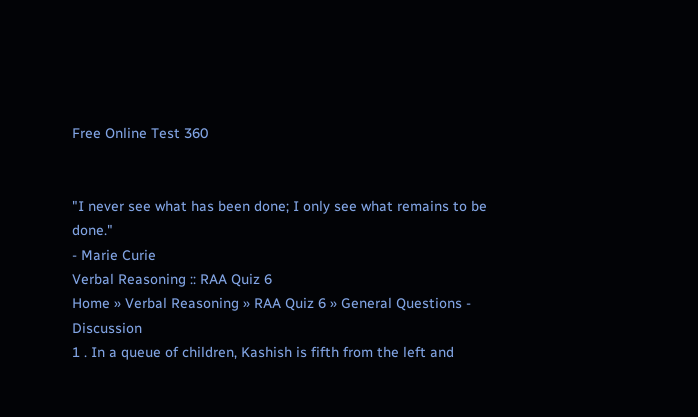Free Online Test 360


"I never see what has been done; I only see what remains to be done."
- Marie Curie
Verbal Reasoning :: RAA Quiz 6
Home » Verbal Reasoning » RAA Quiz 6 » General Questions - Discussion
1 . In a queue of children, Kashish is fifth from the left and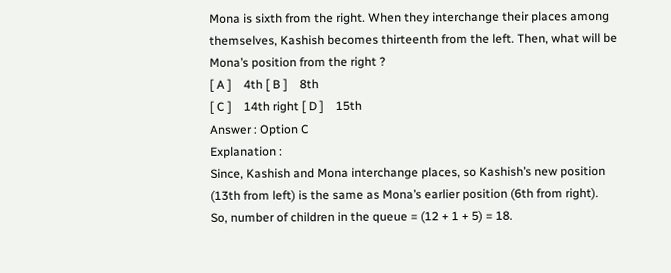Mona is sixth from the right. When they interchange their places among themselves, Kashish becomes thirteenth from the left. Then, what will be Mona’s position from the right ?
[ A ]    4th [ B ]    8th
[ C ]    14th right [ D ]    15th
Answer : Option C
Explanation :
Since, Kashish and Mona interchange places, so Kashish’s new position (13th from left) is the same as Mona’s earlier position (6th from right).
So, number of children in the queue = (12 + 1 + 5) = 18.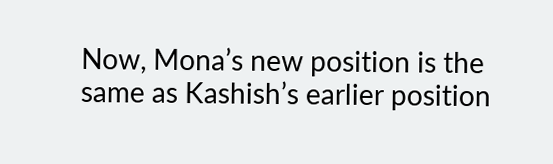Now, Mona’s new position is the same as Kashish’s earlier position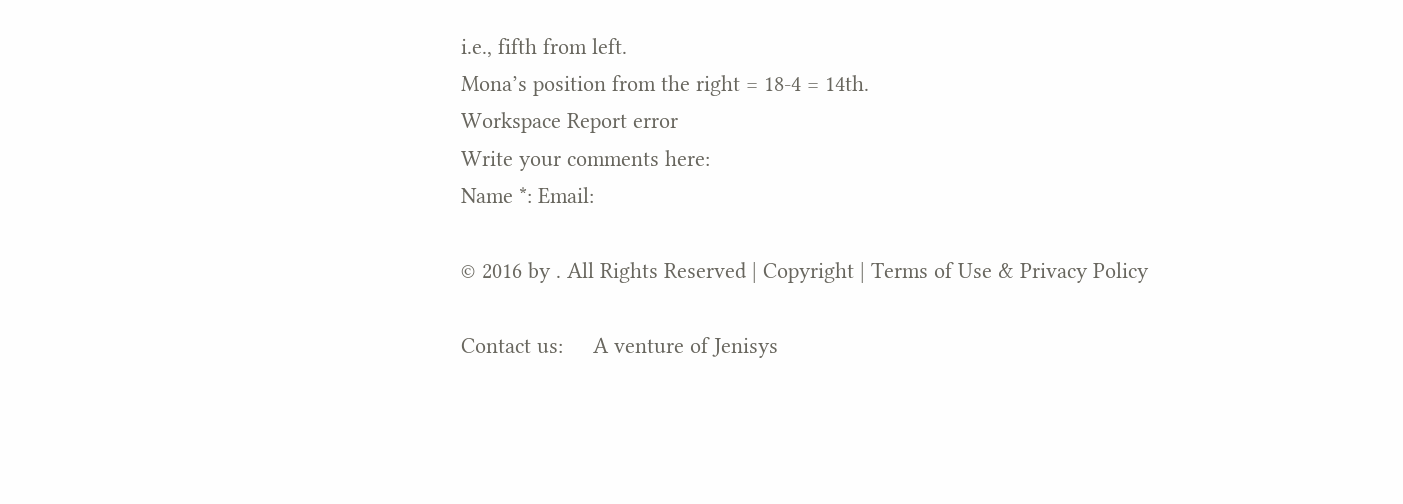i.e., fifth from left.
Mona’s position from the right = 18-4 = 14th.
Workspace Report error
Write your comments here:
Name *: Email:

© 2016 by . All Rights Reserved | Copyright | Terms of Use & Privacy Policy

Contact us:     A venture of Jenisys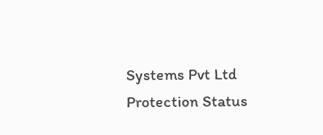Systems Pvt Ltd Protection Status